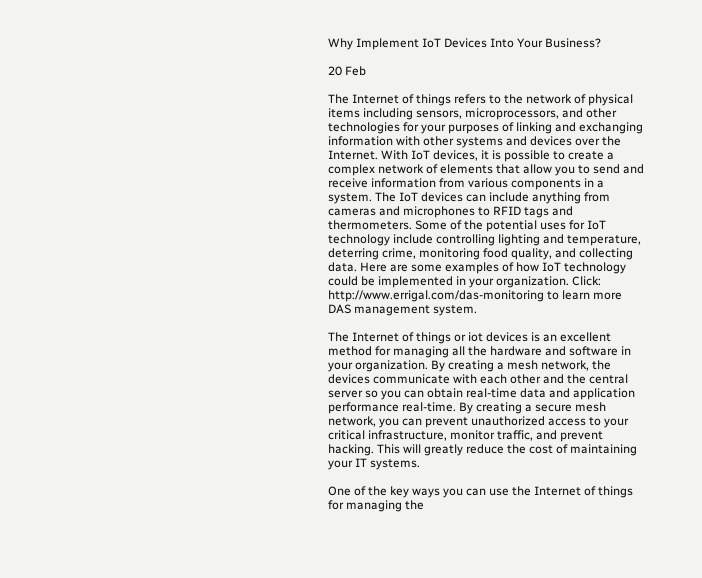Why Implement IoT Devices Into Your Business?

20 Feb

The Internet of things refers to the network of physical items including sensors, microprocessors, and other technologies for your purposes of linking and exchanging information with other systems and devices over the Internet. With IoT devices, it is possible to create a complex network of elements that allow you to send and receive information from various components in a system. The IoT devices can include anything from cameras and microphones to RFID tags and thermometers. Some of the potential uses for IoT technology include controlling lighting and temperature, deterring crime, monitoring food quality, and collecting data. Here are some examples of how IoT technology could be implemented in your organization. Click: http://www.errigal.com/das-monitoring to learn more DAS management system.

The Internet of things or iot devices is an excellent method for managing all the hardware and software in your organization. By creating a mesh network, the devices communicate with each other and the central server so you can obtain real-time data and application performance real-time. By creating a secure mesh network, you can prevent unauthorized access to your critical infrastructure, monitor traffic, and prevent hacking. This will greatly reduce the cost of maintaining your IT systems.

One of the key ways you can use the Internet of things for managing the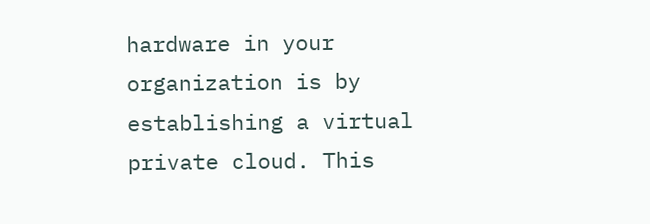hardware in your organization is by establishing a virtual private cloud. This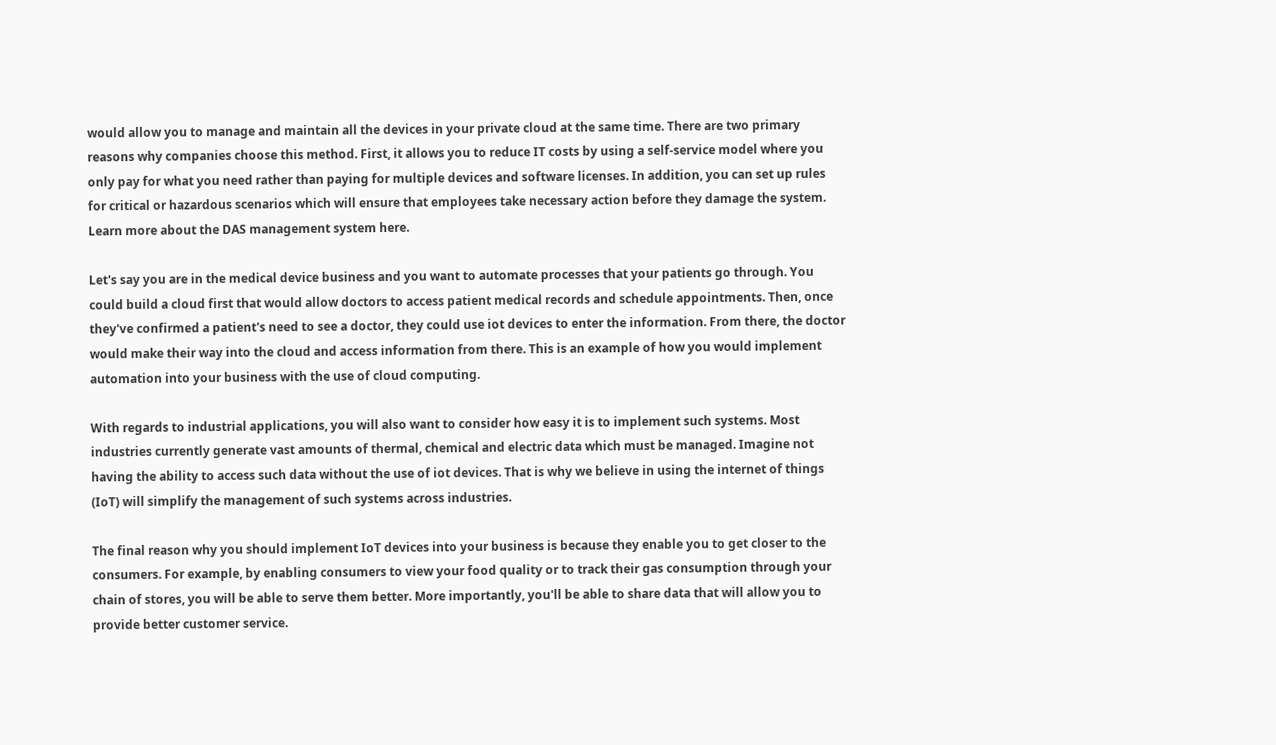would allow you to manage and maintain all the devices in your private cloud at the same time. There are two primary reasons why companies choose this method. First, it allows you to reduce IT costs by using a self-service model where you only pay for what you need rather than paying for multiple devices and software licenses. In addition, you can set up rules for critical or hazardous scenarios which will ensure that employees take necessary action before they damage the system. Learn more about the DAS management system here.

Let's say you are in the medical device business and you want to automate processes that your patients go through. You could build a cloud first that would allow doctors to access patient medical records and schedule appointments. Then, once they've confirmed a patient's need to see a doctor, they could use iot devices to enter the information. From there, the doctor would make their way into the cloud and access information from there. This is an example of how you would implement automation into your business with the use of cloud computing.

With regards to industrial applications, you will also want to consider how easy it is to implement such systems. Most industries currently generate vast amounts of thermal, chemical and electric data which must be managed. Imagine not having the ability to access such data without the use of iot devices. That is why we believe in using the internet of things (IoT) will simplify the management of such systems across industries.

The final reason why you should implement IoT devices into your business is because they enable you to get closer to the consumers. For example, by enabling consumers to view your food quality or to track their gas consumption through your chain of stores, you will be able to serve them better. More importantly, you'll be able to share data that will allow you to provide better customer service.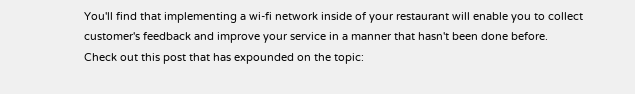You'll find that implementing a wi-fi network inside of your restaurant will enable you to collect customer's feedback and improve your service in a manner that hasn't been done before.
Check out this post that has expounded on the topic: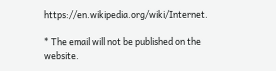https://en.wikipedia.org/wiki/Internet.

* The email will not be published on the website.